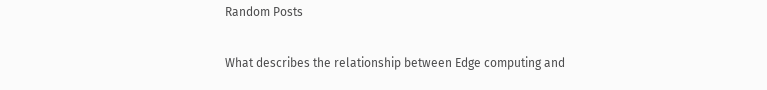Random Posts

What describes the relationship between Edge computing and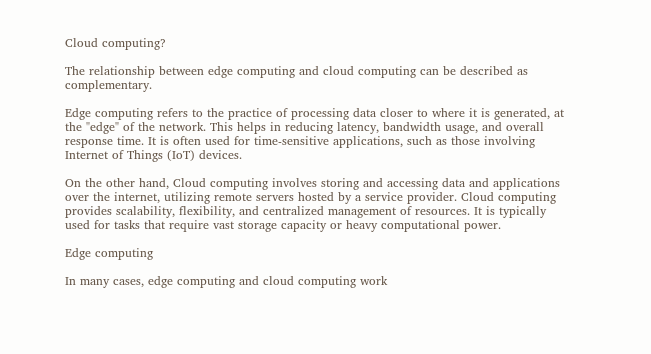Cloud computing?

The relationship between edge computing and cloud computing can be described as complementary.

Edge computing refers to the practice of processing data closer to where it is generated, at the "edge" of the network. This helps in reducing latency, bandwidth usage, and overall response time. It is often used for time-sensitive applications, such as those involving Internet of Things (IoT) devices.

On the other hand, Cloud computing involves storing and accessing data and applications over the internet, utilizing remote servers hosted by a service provider. Cloud computing provides scalability, flexibility, and centralized management of resources. It is typically used for tasks that require vast storage capacity or heavy computational power.

Edge computing

In many cases, edge computing and cloud computing work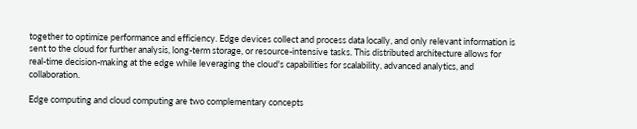together to optimize performance and efficiency. Edge devices collect and process data locally, and only relevant information is sent to the cloud for further analysis, long-term storage, or resource-intensive tasks. This distributed architecture allows for real-time decision-making at the edge while leveraging the cloud's capabilities for scalability, advanced analytics, and collaboration.

Edge computing and cloud computing are two complementary concepts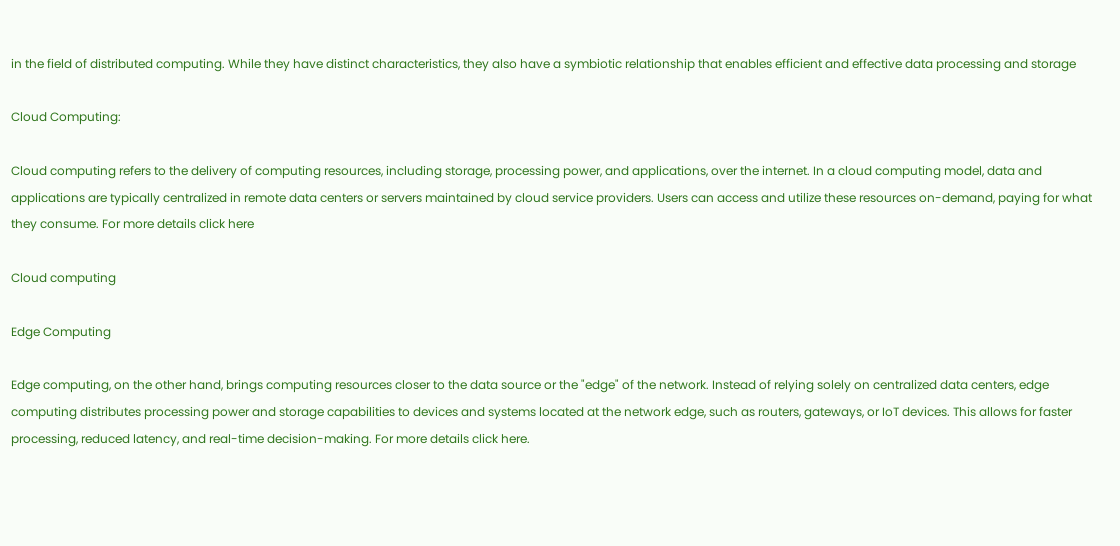in the field of distributed computing. While they have distinct characteristics, they also have a symbiotic relationship that enables efficient and effective data processing and storage

Cloud Computing:

Cloud computing refers to the delivery of computing resources, including storage, processing power, and applications, over the internet. In a cloud computing model, data and applications are typically centralized in remote data centers or servers maintained by cloud service providers. Users can access and utilize these resources on-demand, paying for what they consume. For more details click here

Cloud computing

Edge Computing

Edge computing, on the other hand, brings computing resources closer to the data source or the "edge" of the network. Instead of relying solely on centralized data centers, edge computing distributes processing power and storage capabilities to devices and systems located at the network edge, such as routers, gateways, or IoT devices. This allows for faster processing, reduced latency, and real-time decision-making. For more details click here.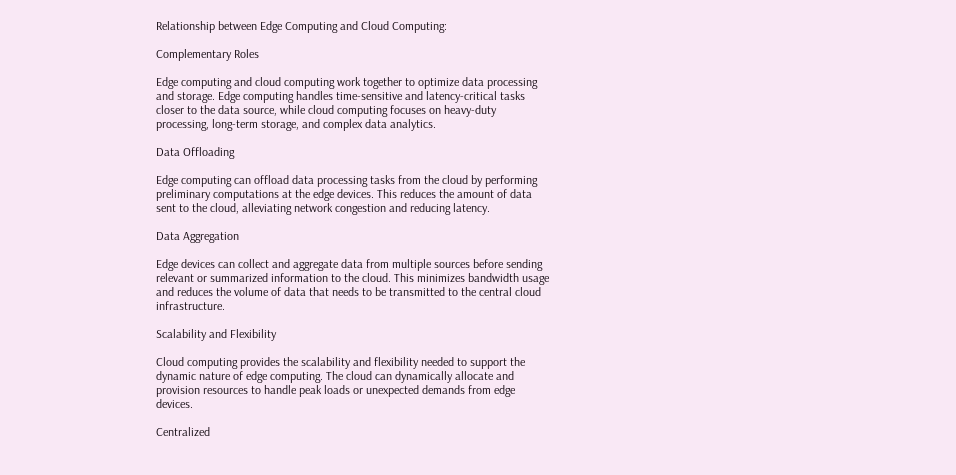Relationship between Edge Computing and Cloud Computing:

Complementary Roles

Edge computing and cloud computing work together to optimize data processing and storage. Edge computing handles time-sensitive and latency-critical tasks closer to the data source, while cloud computing focuses on heavy-duty processing, long-term storage, and complex data analytics.

Data Offloading

Edge computing can offload data processing tasks from the cloud by performing preliminary computations at the edge devices. This reduces the amount of data sent to the cloud, alleviating network congestion and reducing latency.

Data Aggregation

Edge devices can collect and aggregate data from multiple sources before sending relevant or summarized information to the cloud. This minimizes bandwidth usage and reduces the volume of data that needs to be transmitted to the central cloud infrastructure.

Scalability and Flexibility

Cloud computing provides the scalability and flexibility needed to support the dynamic nature of edge computing. The cloud can dynamically allocate and provision resources to handle peak loads or unexpected demands from edge devices.

Centralized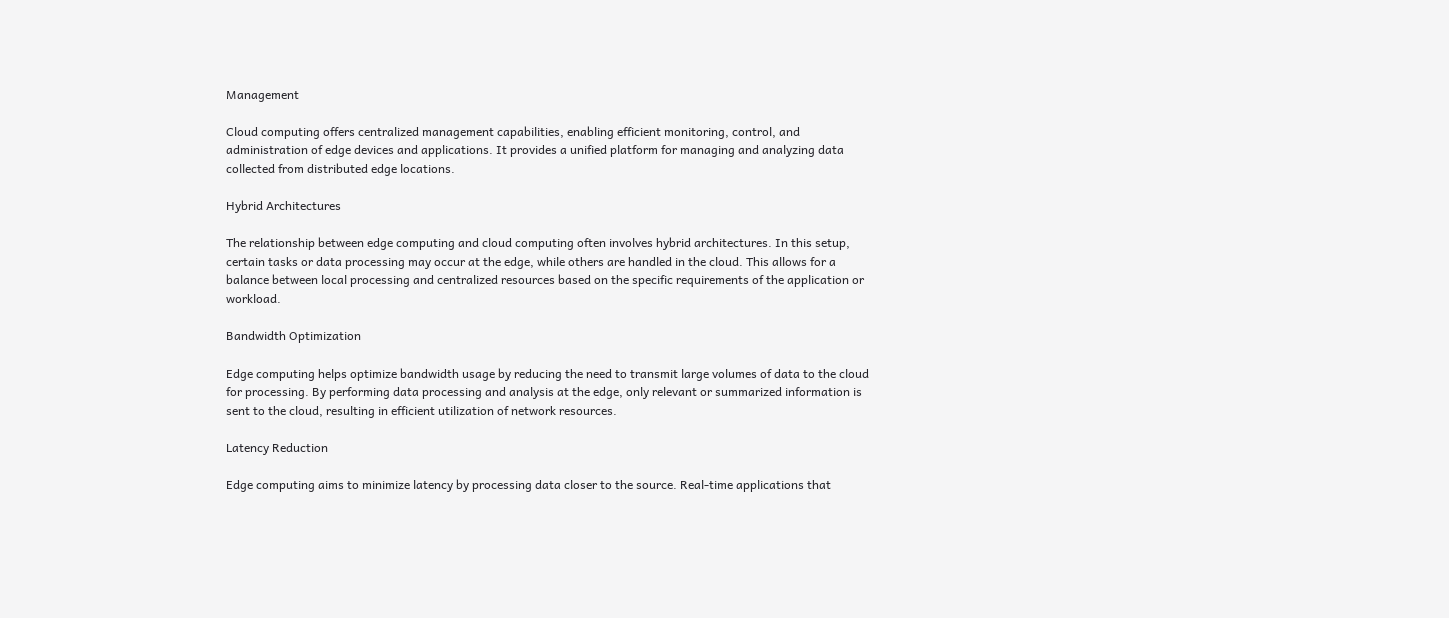Management

Cloud computing offers centralized management capabilities, enabling efficient monitoring, control, and administration of edge devices and applications. It provides a unified platform for managing and analyzing data collected from distributed edge locations.

Hybrid Architectures

The relationship between edge computing and cloud computing often involves hybrid architectures. In this setup, certain tasks or data processing may occur at the edge, while others are handled in the cloud. This allows for a balance between local processing and centralized resources based on the specific requirements of the application or workload.

Bandwidth Optimization

Edge computing helps optimize bandwidth usage by reducing the need to transmit large volumes of data to the cloud for processing. By performing data processing and analysis at the edge, only relevant or summarized information is sent to the cloud, resulting in efficient utilization of network resources.

Latency Reduction

Edge computing aims to minimize latency by processing data closer to the source. Real-time applications that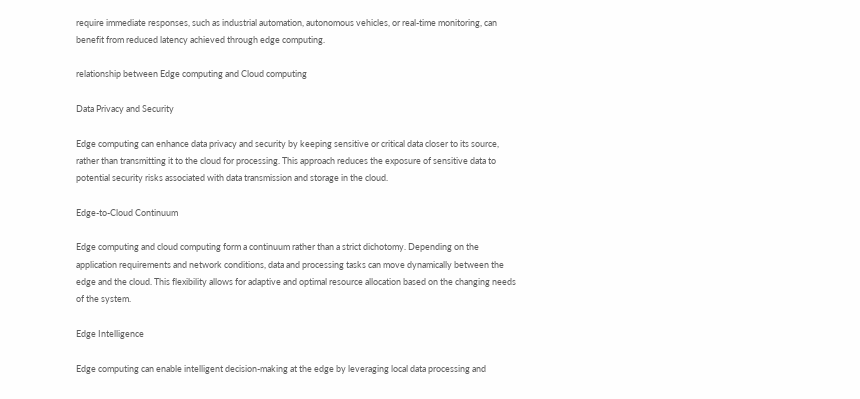require immediate responses, such as industrial automation, autonomous vehicles, or real-time monitoring, can benefit from reduced latency achieved through edge computing.

relationship between Edge computing and Cloud computing

Data Privacy and Security

Edge computing can enhance data privacy and security by keeping sensitive or critical data closer to its source, rather than transmitting it to the cloud for processing. This approach reduces the exposure of sensitive data to potential security risks associated with data transmission and storage in the cloud.

Edge-to-Cloud Continuum

Edge computing and cloud computing form a continuum rather than a strict dichotomy. Depending on the application requirements and network conditions, data and processing tasks can move dynamically between the edge and the cloud. This flexibility allows for adaptive and optimal resource allocation based on the changing needs of the system.

Edge Intelligence

Edge computing can enable intelligent decision-making at the edge by leveraging local data processing and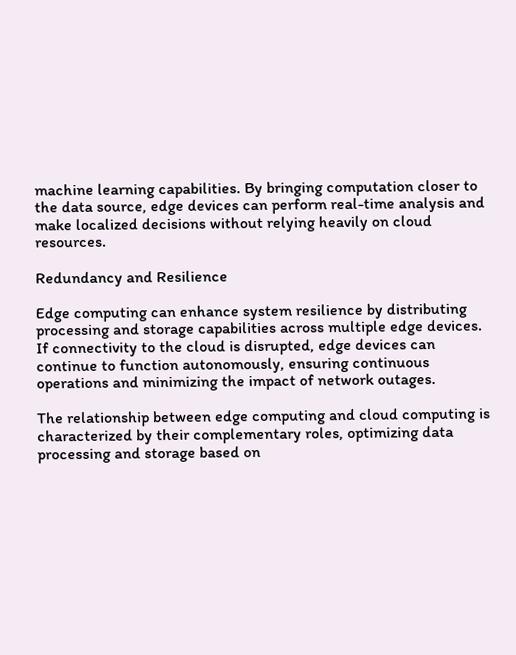machine learning capabilities. By bringing computation closer to the data source, edge devices can perform real-time analysis and make localized decisions without relying heavily on cloud resources.

Redundancy and Resilience

Edge computing can enhance system resilience by distributing processing and storage capabilities across multiple edge devices. If connectivity to the cloud is disrupted, edge devices can continue to function autonomously, ensuring continuous operations and minimizing the impact of network outages.

The relationship between edge computing and cloud computing is characterized by their complementary roles, optimizing data processing and storage based on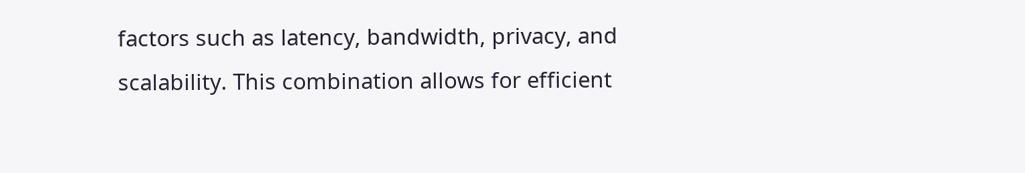factors such as latency, bandwidth, privacy, and scalability. This combination allows for efficient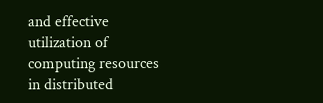and effective utilization of computing resources in distributed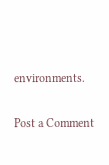environments.

Post a Comment